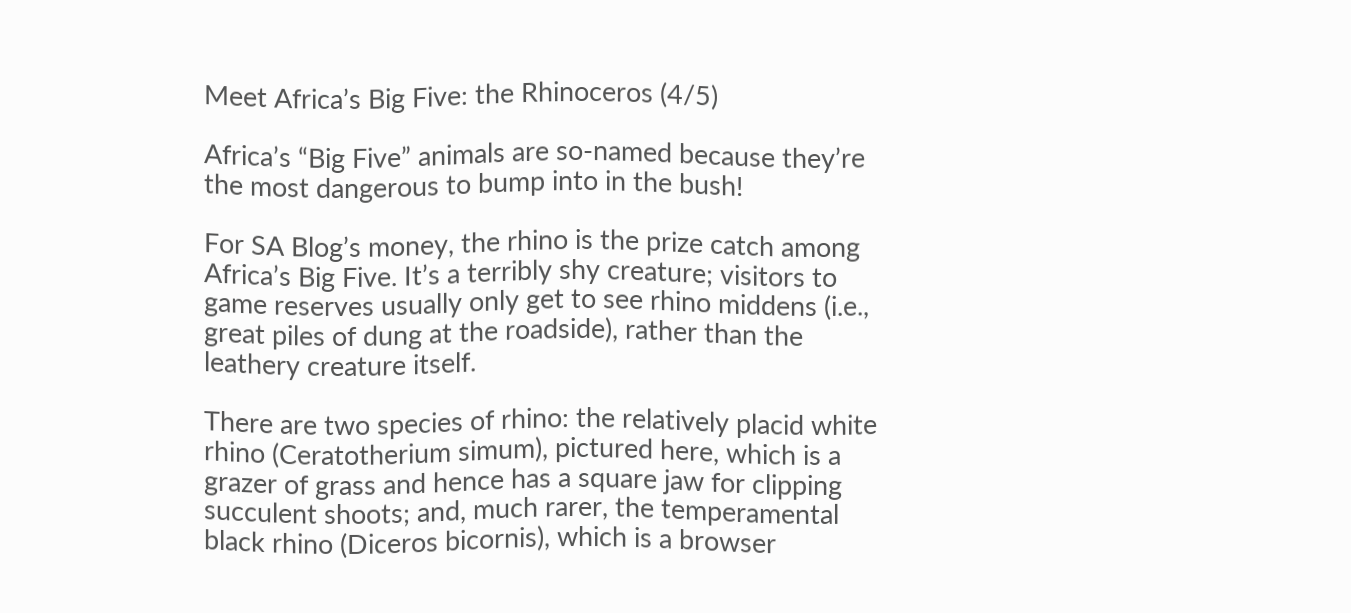Meet Africa’s Big Five: the Rhinoceros (4/5)

Africa’s “Big Five” animals are so-named because they’re the most dangerous to bump into in the bush!

For SA Blog’s money, the rhino is the prize catch among Africa’s Big Five. It’s a terribly shy creature; visitors to game reserves usually only get to see rhino middens (i.e., great piles of dung at the roadside), rather than the leathery creature itself.

There are two species of rhino: the relatively placid white rhino (Ceratotherium simum), pictured here, which is a grazer of grass and hence has a square jaw for clipping succulent shoots; and, much rarer, the temperamental black rhino (Diceros bicornis), which is a browser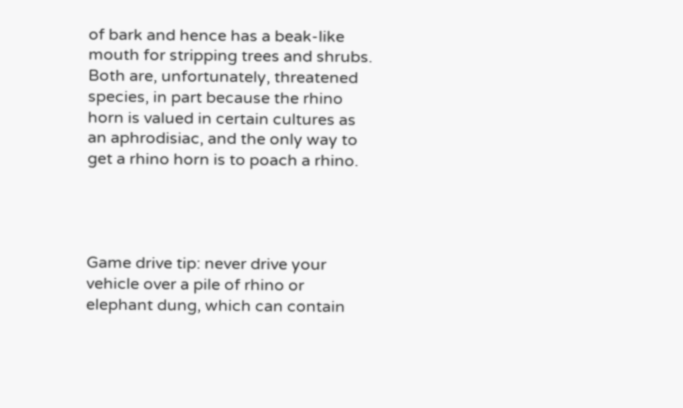of bark and hence has a beak-like mouth for stripping trees and shrubs. Both are, unfortunately, threatened species, in part because the rhino horn is valued in certain cultures as an aphrodisiac, and the only way to get a rhino horn is to poach a rhino.




Game drive tip: never drive your vehicle over a pile of rhino or elephant dung, which can contain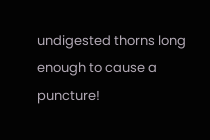undigested thorns long enough to cause a puncture!